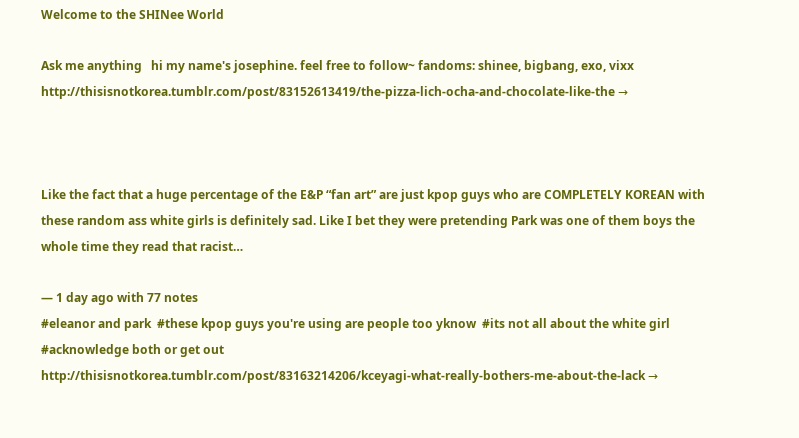Welcome to the SHINee World

Ask me anything   hi my name's josephine. feel free to follow~ fandoms: shinee, bigbang, exo, vixx
http://thisisnotkorea.tumblr.com/post/83152613419/the-pizza-lich-ocha-and-chocolate-like-the →



Like the fact that a huge percentage of the E&P “fan art” are just kpop guys who are COMPLETELY KOREAN with these random ass white girls is definitely sad. Like I bet they were pretending Park was one of them boys the whole time they read that racist…

— 1 day ago with 77 notes
#eleanor and park  #these kpop guys you're using are people too yknow  #its not all about the white girl  #acknowledge both or get out
http://thisisnotkorea.tumblr.com/post/83163214206/kceyagi-what-really-bothers-me-about-the-lack →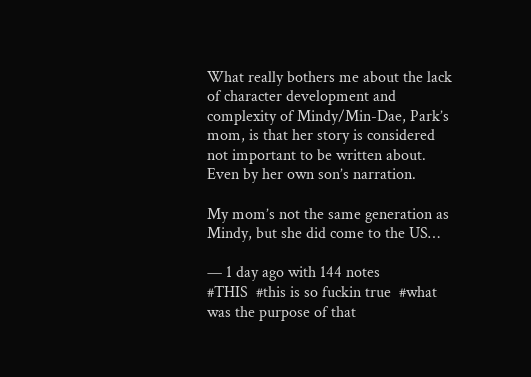What really bothers me about the lack of character development and complexity of Mindy/Min-Dae, Park’s mom, is that her story is considered not important to be written about. Even by her own son’s narration.

My mom’s not the same generation as Mindy, but she did come to the US…

— 1 day ago with 144 notes
#THIS  #this is so fuckin true  #what was the purpose of that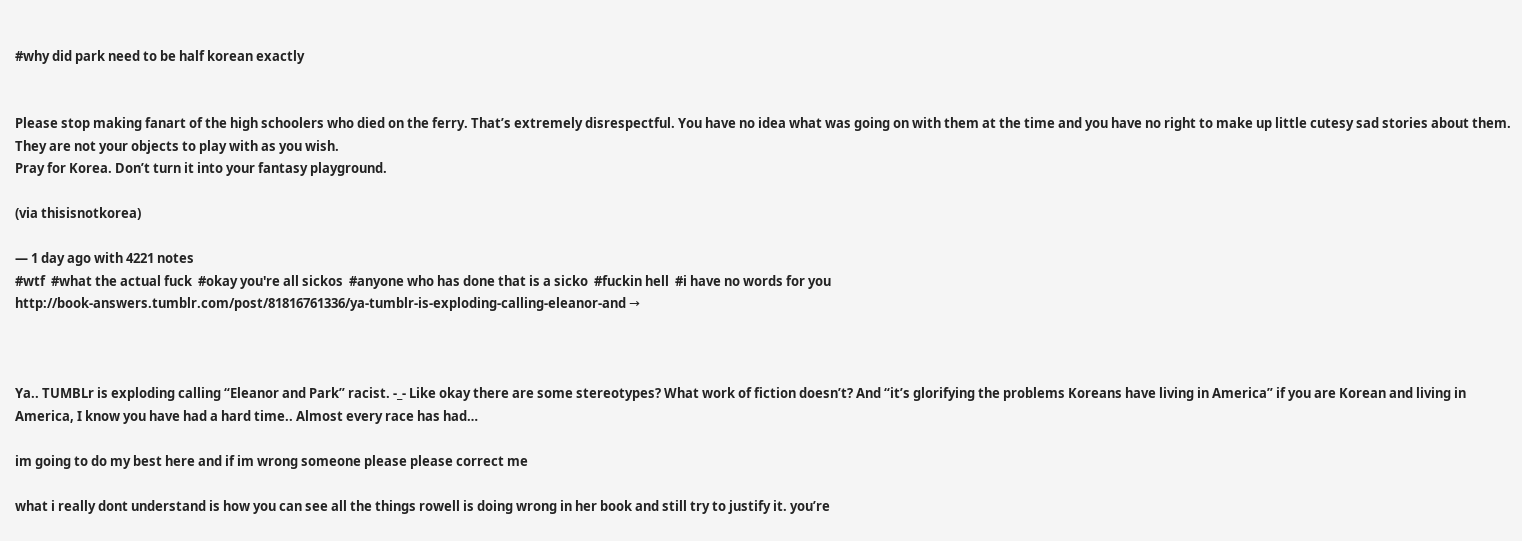#why did park need to be half korean exactly


Please stop making fanart of the high schoolers who died on the ferry. That’s extremely disrespectful. You have no idea what was going on with them at the time and you have no right to make up little cutesy sad stories about them. They are not your objects to play with as you wish.
Pray for Korea. Don’t turn it into your fantasy playground.

(via thisisnotkorea)

— 1 day ago with 4221 notes
#wtf  #what the actual fuck  #okay you're all sickos  #anyone who has done that is a sicko  #fuckin hell  #i have no words for you
http://book-answers.tumblr.com/post/81816761336/ya-tumblr-is-exploding-calling-eleanor-and →



Ya.. TUMBLr is exploding calling “Eleanor and Park” racist. -_- Like okay there are some stereotypes? What work of fiction doesn’t? And “it’s glorifying the problems Koreans have living in America” if you are Korean and living in America, I know you have had a hard time.. Almost every race has had…

im going to do my best here and if im wrong someone please please correct me

what i really dont understand is how you can see all the things rowell is doing wrong in her book and still try to justify it. you’re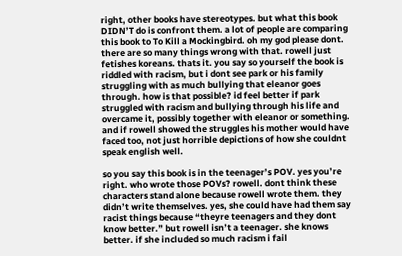right, other books have stereotypes. but what this book DIDN’T do is confront them. a lot of people are comparing this book to To Kill a Mockingbird. oh my god please dont. there are so many things wrong with that. rowell just fetishes koreans. thats it. you say so yourself the book is riddled with racism, but i dont see park or his family struggling with as much bullying that eleanor goes through. how is that possible? id feel better if park struggled with racism and bullying through his life and overcame it, possibly together with eleanor or something. and if rowell showed the struggles his mother would have faced too, not just horrible depictions of how she couldnt speak english well.

so you say this book is in the teenager’s POV. yes you’re right. who wrote those POVs? rowell. dont think these characters stand alone because rowell wrote them. they didn’t write themselves. yes, she could have had them say racist things because “theyre teenagers and they dont know better.” but rowell isn’t a teenager. she knows better. if she included so much racism i fail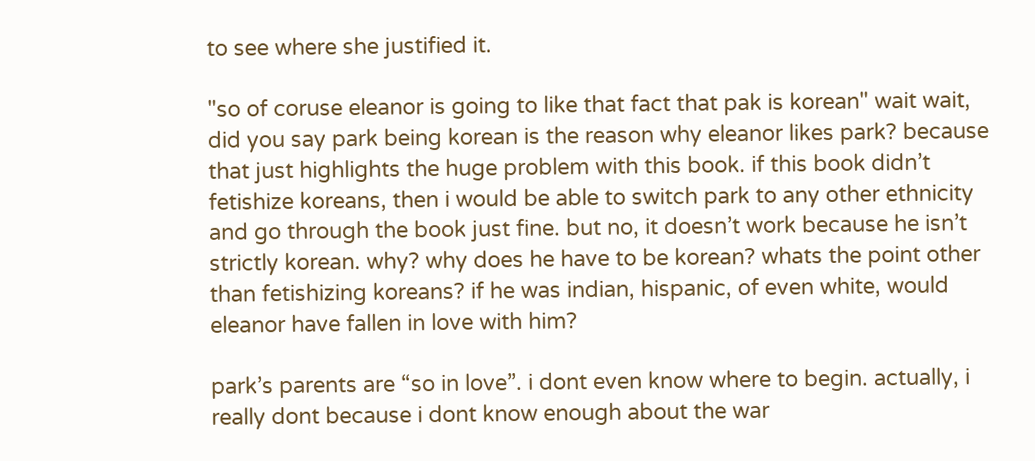to see where she justified it.

"so of coruse eleanor is going to like that fact that pak is korean" wait wait, did you say park being korean is the reason why eleanor likes park? because that just highlights the huge problem with this book. if this book didn’t fetishize koreans, then i would be able to switch park to any other ethnicity and go through the book just fine. but no, it doesn’t work because he isn’t strictly korean. why? why does he have to be korean? whats the point other than fetishizing koreans? if he was indian, hispanic, of even white, would eleanor have fallen in love with him?

park’s parents are “so in love”. i dont even know where to begin. actually, i really dont because i dont know enough about the war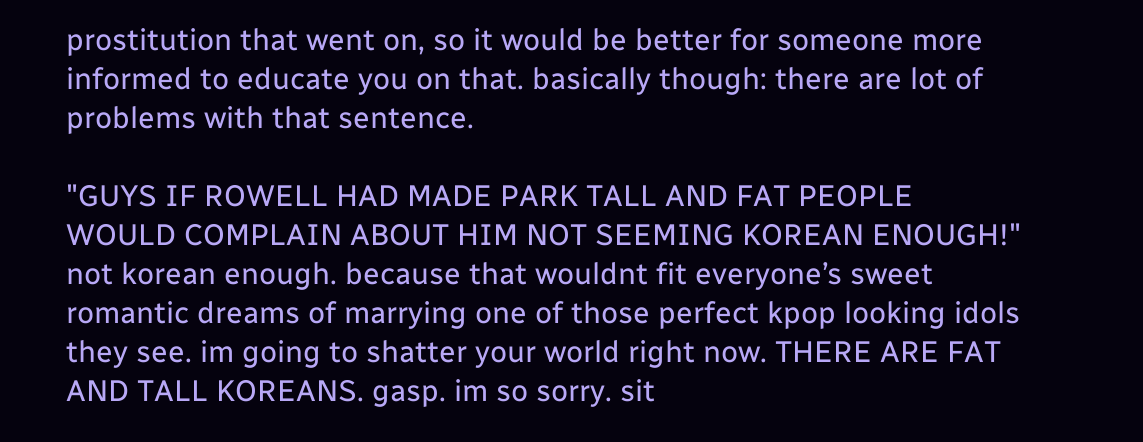prostitution that went on, so it would be better for someone more informed to educate you on that. basically though: there are lot of problems with that sentence.

"GUYS IF ROWELL HAD MADE PARK TALL AND FAT PEOPLE WOULD COMPLAIN ABOUT HIM NOT SEEMING KOREAN ENOUGH!" not korean enough. because that wouldnt fit everyone’s sweet romantic dreams of marrying one of those perfect kpop looking idols they see. im going to shatter your world right now. THERE ARE FAT AND TALL KOREANS. gasp. im so sorry. sit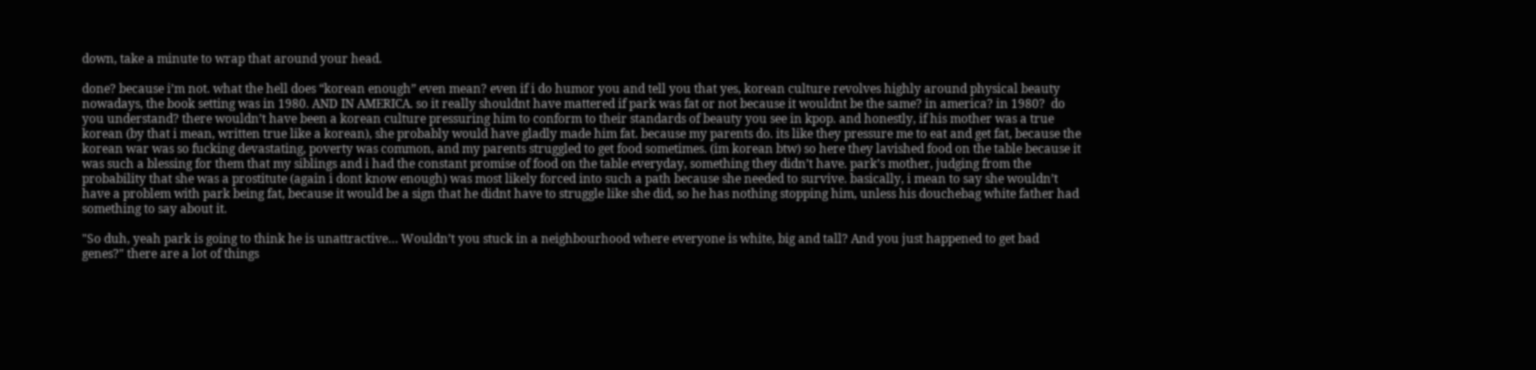down, take a minute to wrap that around your head.

done? because i’m not. what the hell does “korean enough” even mean? even if i do humor you and tell you that yes, korean culture revolves highly around physical beauty nowadays, the book setting was in 1980. AND IN AMERICA. so it really shouldnt have mattered if park was fat or not because it wouldnt be the same? in america? in 1980?  do you understand? there wouldn’t have been a korean culture pressuring him to conform to their standards of beauty you see in kpop. and honestly, if his mother was a true korean (by that i mean, written true like a korean), she probably would have gladly made him fat. because my parents do. its like they pressure me to eat and get fat, because the korean war was so fucking devastating, poverty was common, and my parents struggled to get food sometimes. (im korean btw) so here they lavished food on the table because it was such a blessing for them that my siblings and i had the constant promise of food on the table everyday, something they didn’t have. park’s mother, judging from the probability that she was a prostitute (again i dont know enough) was most likely forced into such a path because she needed to survive. basically, i mean to say she wouldn’t have a problem with park being fat, because it would be a sign that he didnt have to struggle like she did, so he has nothing stopping him, unless his douchebag white father had something to say about it.

"So duh, yeah park is going to think he is unattractive… Wouldn’t you stuck in a neighbourhood where everyone is white, big and tall? And you just happened to get bad genes?" there are a lot of things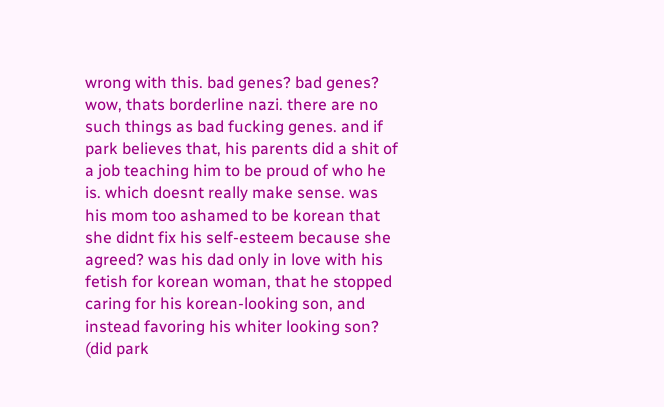wrong with this. bad genes? bad genes? wow, thats borderline nazi. there are no such things as bad fucking genes. and if park believes that, his parents did a shit of a job teaching him to be proud of who he is. which doesnt really make sense. was his mom too ashamed to be korean that she didnt fix his self-esteem because she agreed? was his dad only in love with his fetish for korean woman, that he stopped caring for his korean-looking son, and instead favoring his whiter looking son? (did park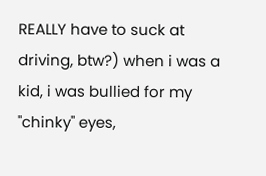REALLY have to suck at driving, btw?) when i was a kid, i was bullied for my "chinky" eyes,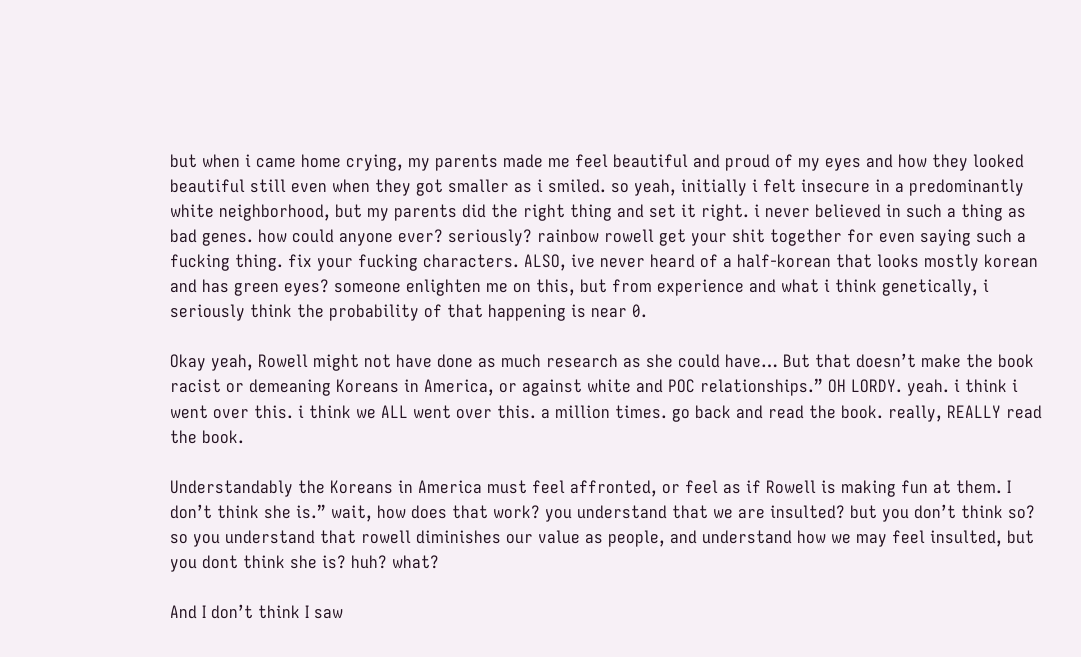but when i came home crying, my parents made me feel beautiful and proud of my eyes and how they looked beautiful still even when they got smaller as i smiled. so yeah, initially i felt insecure in a predominantly white neighborhood, but my parents did the right thing and set it right. i never believed in such a thing as bad genes. how could anyone ever? seriously? rainbow rowell get your shit together for even saying such a fucking thing. fix your fucking characters. ALSO, ive never heard of a half-korean that looks mostly korean and has green eyes? someone enlighten me on this, but from experience and what i think genetically, i seriously think the probability of that happening is near 0.

Okay yeah, Rowell might not have done as much research as she could have… But that doesn’t make the book racist or demeaning Koreans in America, or against white and POC relationships.” OH LORDY. yeah. i think i went over this. i think we ALL went over this. a million times. go back and read the book. really, REALLY read the book.

Understandably the Koreans in America must feel affronted, or feel as if Rowell is making fun at them. I don’t think she is.” wait, how does that work? you understand that we are insulted? but you don’t think so? so you understand that rowell diminishes our value as people, and understand how we may feel insulted, but you dont think she is? huh? what?

And I don’t think I saw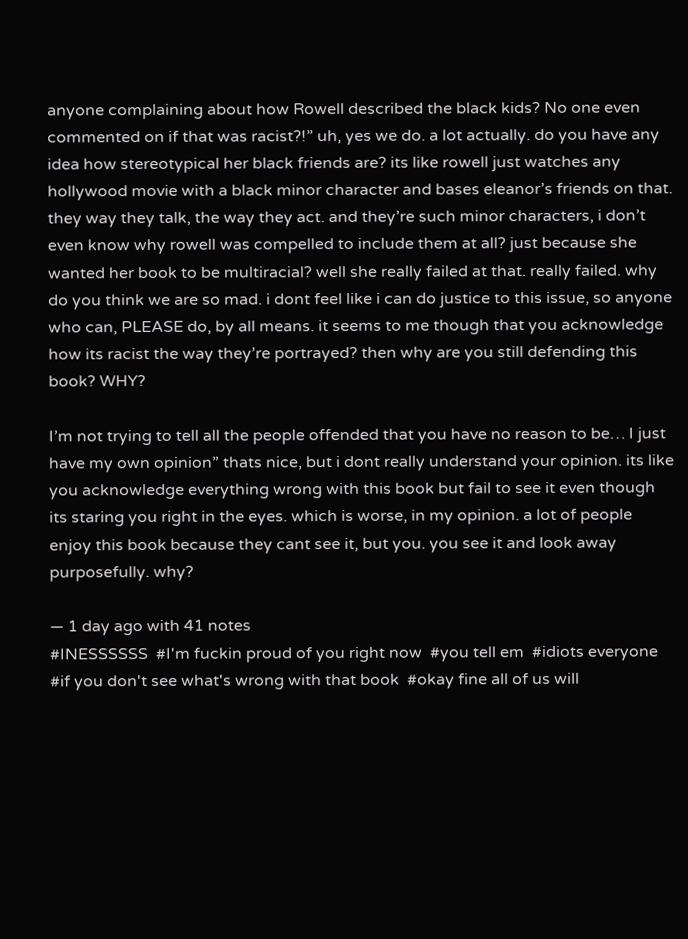anyone complaining about how Rowell described the black kids? No one even commented on if that was racist?!” uh, yes we do. a lot actually. do you have any idea how stereotypical her black friends are? its like rowell just watches any hollywood movie with a black minor character and bases eleanor’s friends on that. they way they talk, the way they act. and they’re such minor characters, i don’t even know why rowell was compelled to include them at all? just because she wanted her book to be multiracial? well she really failed at that. really failed. why do you think we are so mad. i dont feel like i can do justice to this issue, so anyone who can, PLEASE do, by all means. it seems to me though that you acknowledge how its racist the way they’re portrayed? then why are you still defending this book? WHY?

I’m not trying to tell all the people offended that you have no reason to be… I just have my own opinion” thats nice, but i dont really understand your opinion. its like you acknowledge everything wrong with this book but fail to see it even though its staring you right in the eyes. which is worse, in my opinion. a lot of people enjoy this book because they cant see it, but you. you see it and look away purposefully. why?

— 1 day ago with 41 notes
#INESSSSSS  #I'm fuckin proud of you right now  #you tell em  #idiots everyone  #if you don't see what's wrong with that book  #okay fine all of us will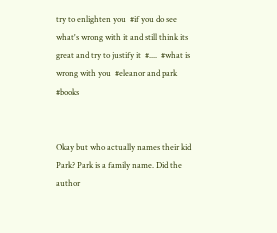try to enlighten you  #if you do see what's wrong with it and still think its great and try to justify it  #....  #what is wrong with you  #eleanor and park  #books


Okay but who actually names their kid Park? Park is a family name. Did the author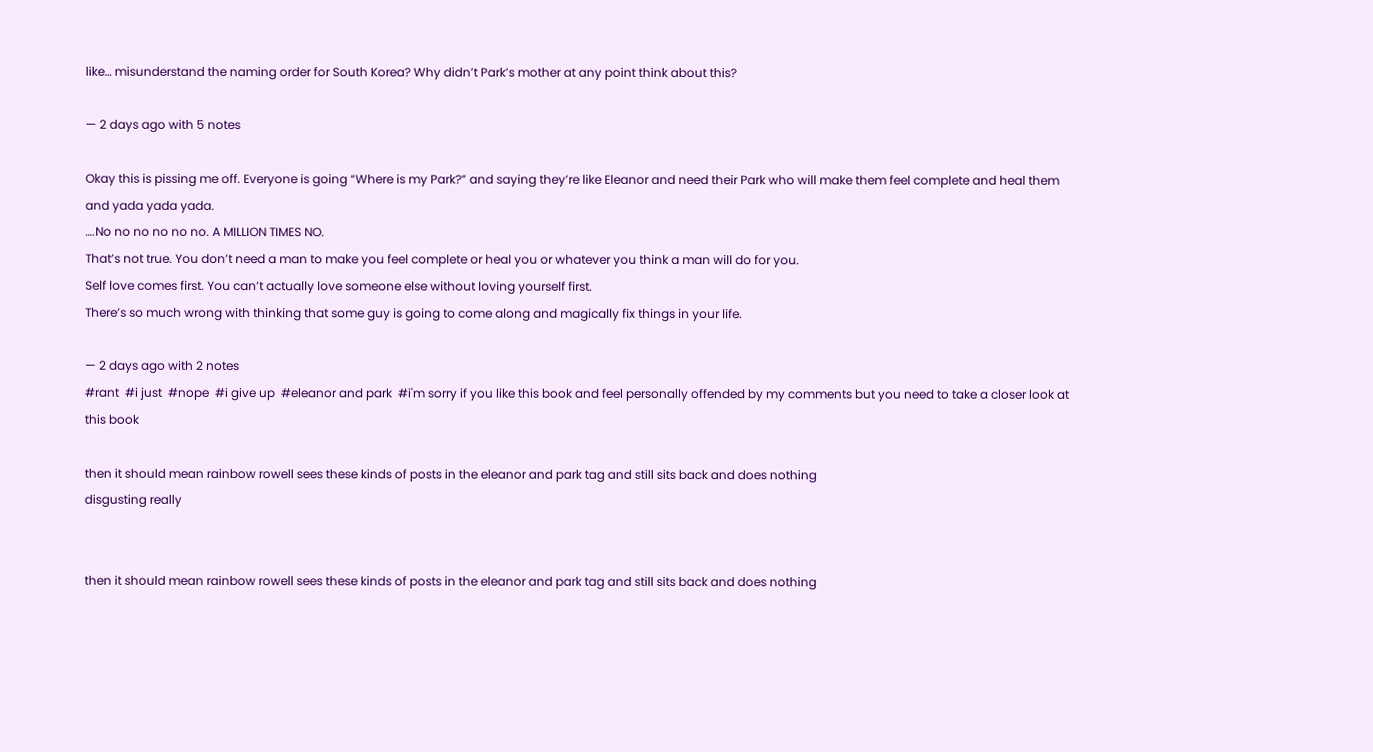like… misunderstand the naming order for South Korea? Why didn’t Park’s mother at any point think about this?

— 2 days ago with 5 notes

Okay this is pissing me off. Everyone is going “Where is my Park?” and saying they’re like Eleanor and need their Park who will make them feel complete and heal them and yada yada yada.
….No no no no no no. A MILLION TIMES NO.
That’s not true. You don’t need a man to make you feel complete or heal you or whatever you think a man will do for you.
Self love comes first. You can’t actually love someone else without loving yourself first.
There’s so much wrong with thinking that some guy is going to come along and magically fix things in your life.

— 2 days ago with 2 notes
#rant  #i just  #nope  #i give up  #eleanor and park  #i'm sorry if you like this book and feel personally offended by my comments but you need to take a closer look at this book

then it should mean rainbow rowell sees these kinds of posts in the eleanor and park tag and still sits back and does nothing
disgusting really


then it should mean rainbow rowell sees these kinds of posts in the eleanor and park tag and still sits back and does nothing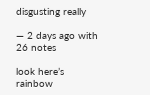disgusting really

— 2 days ago with 26 notes

look here’s rainbow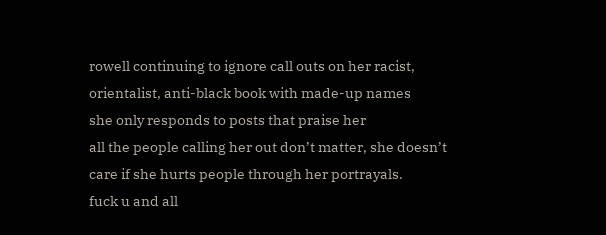rowell continuing to ignore call outs on her racist, orientalist, anti-black book with made-up names
she only responds to posts that praise her
all the people calling her out don’t matter, she doesn’t care if she hurts people through her portrayals.
fuck u and all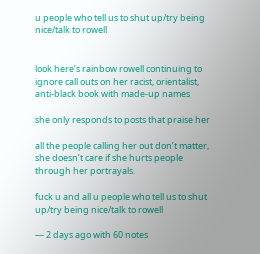u people who tell us to shut up/try being nice/talk to rowell


look here’s rainbow rowell continuing to ignore call outs on her racist, orientalist, anti-black book with made-up names

she only responds to posts that praise her

all the people calling her out don’t matter, she doesn’t care if she hurts people through her portrayals.

fuck u and all u people who tell us to shut up/try being nice/talk to rowell

— 2 days ago with 60 notes